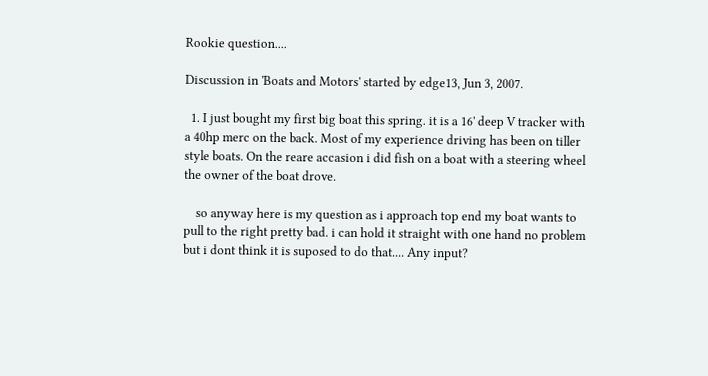Rookie question....

Discussion in 'Boats and Motors' started by edge13, Jun 3, 2007.

  1. I just bought my first big boat this spring. it is a 16' deep V tracker with a 40hp merc on the back. Most of my experience driving has been on tiller style boats. On the reare accasion i did fish on a boat with a steering wheel the owner of the boat drove.

    so anyway here is my question as i approach top end my boat wants to pull to the right pretty bad. i can hold it straight with one hand no problem but i dont think it is suposed to do that.... Any input?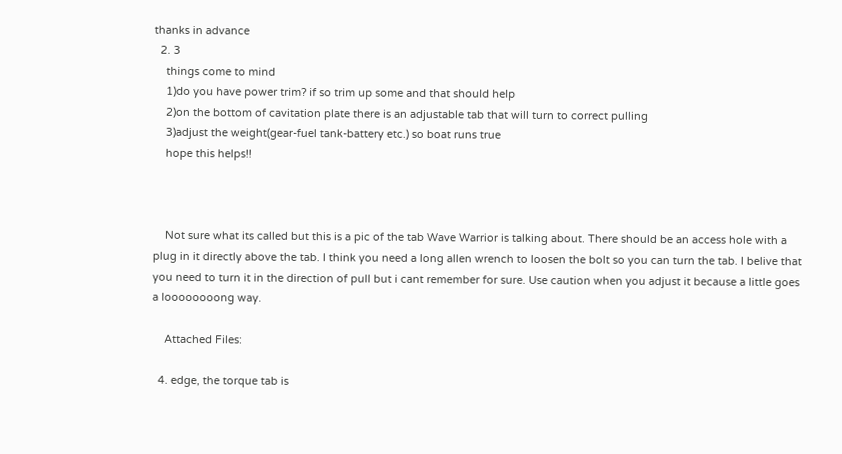thanks in advance
  2. 3
    things come to mind
    1)do you have power trim? if so trim up some and that should help
    2)on the bottom of cavitation plate there is an adjustable tab that will turn to correct pulling
    3)adjust the weight(gear-fuel tank-battery etc.) so boat runs true
    hope this helps!!



    Not sure what its called but this is a pic of the tab Wave Warrior is talking about. There should be an access hole with a plug in it directly above the tab. I think you need a long allen wrench to loosen the bolt so you can turn the tab. I belive that you need to turn it in the direction of pull but i cant remember for sure. Use caution when you adjust it because a little goes a loooooooong way.

    Attached Files:

  4. edge, the torque tab is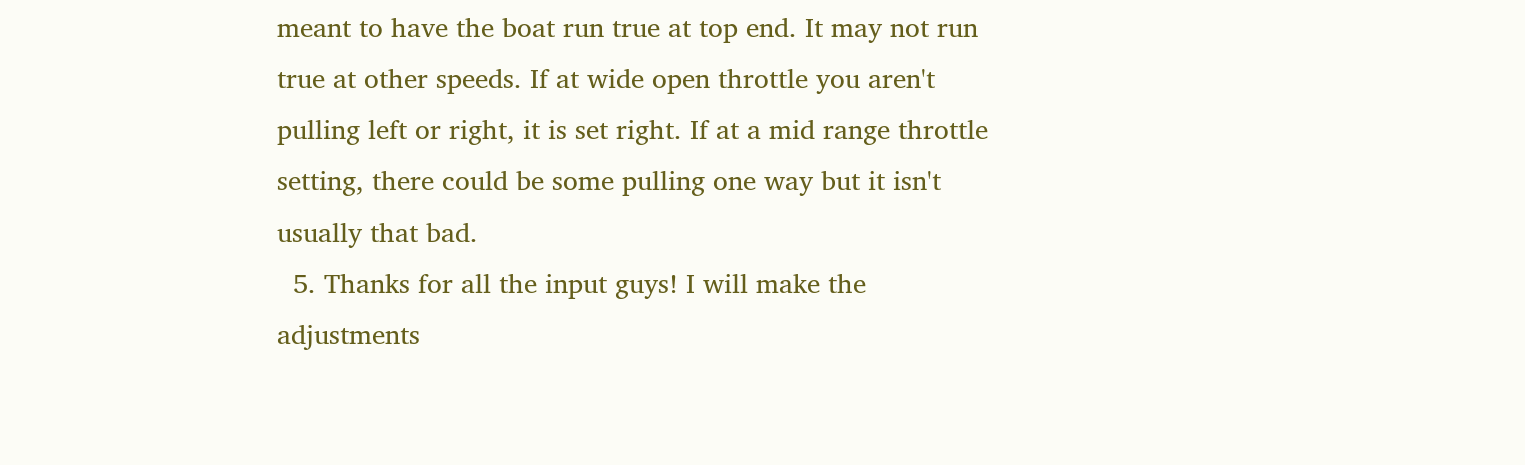meant to have the boat run true at top end. It may not run true at other speeds. If at wide open throttle you aren't pulling left or right, it is set right. If at a mid range throttle setting, there could be some pulling one way but it isn't usually that bad.
  5. Thanks for all the input guys! I will make the adjustments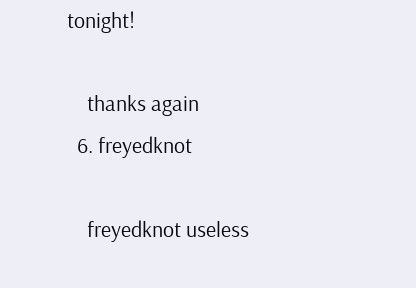tonight!

    thanks again
  6. freyedknot

    freyedknot useless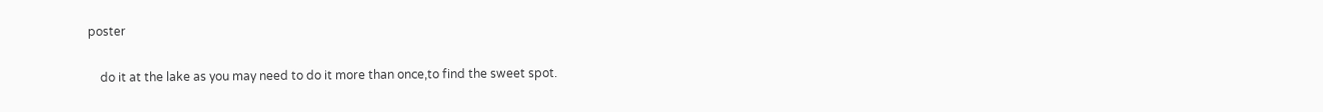poster

    do it at the lake as you may need to do it more than once,to find the sweet spot.